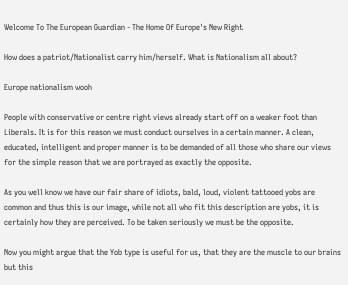Welcome To The European Guardian - The Home Of Europe's New Right

How does a patriot/Nationalist carry him/herself. What is Nationalism all about?

Europe nationalism wooh

People with conservative or centre right views already start off on a weaker foot than Liberals. It is for this reason we must conduct ourselves in a certain manner. A clean, educated, intelligent and proper manner is to be demanded of all those who share our views for the simple reason that we are portrayed as exactly the opposite.

As you well know we have our fair share of idiots, bald, loud, violent tattooed yobs are common and thus this is our image, while not all who fit this description are yobs, it is certainly how they are perceived. To be taken seriously we must be the opposite.

Now you might argue that the Yob type is useful for us, that they are the muscle to our brains but this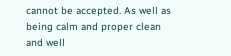cannot be accepted. As well as being calm and proper clean and well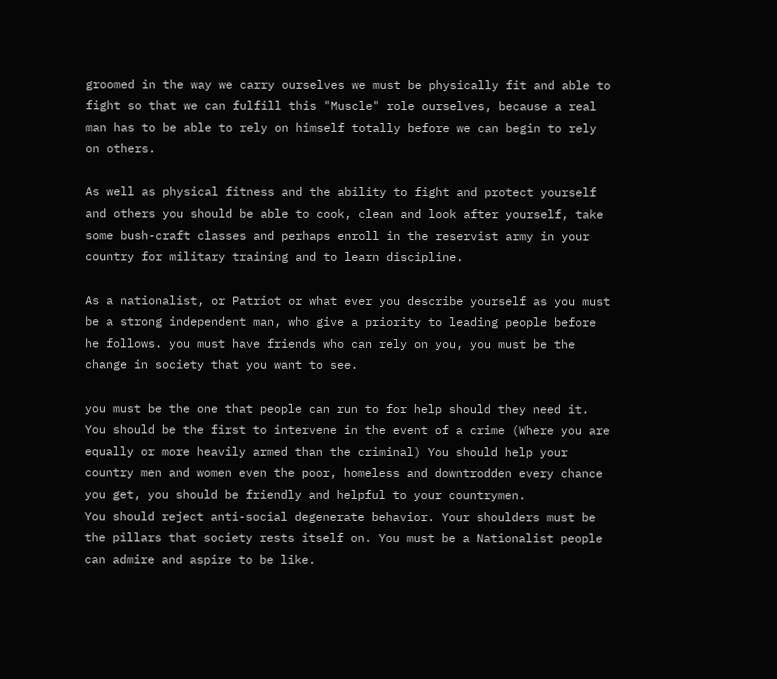groomed in the way we carry ourselves we must be physically fit and able to fight so that we can fulfill this "Muscle" role ourselves, because a real man has to be able to rely on himself totally before we can begin to rely on others.

As well as physical fitness and the ability to fight and protect yourself and others you should be able to cook, clean and look after yourself, take some bush-craft classes and perhaps enroll in the reservist army in your country for military training and to learn discipline.

As a nationalist, or Patriot or what ever you describe yourself as you must be a strong independent man, who give a priority to leading people before he follows. you must have friends who can rely on you, you must be the change in society that you want to see.

you must be the one that people can run to for help should they need it. You should be the first to intervene in the event of a crime (Where you are equally or more heavily armed than the criminal) You should help your country men and women even the poor, homeless and downtrodden every chance you get, you should be friendly and helpful to your countrymen.
You should reject anti-social degenerate behavior. Your shoulders must be the pillars that society rests itself on. You must be a Nationalist people can admire and aspire to be like.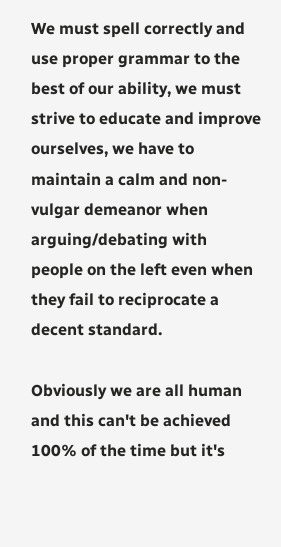We must spell correctly and use proper grammar to the best of our ability, we must strive to educate and improve ourselves, we have to maintain a calm and non-vulgar demeanor when arguing/debating with people on the left even when they fail to reciprocate a decent standard.

Obviously we are all human and this can't be achieved 100% of the time but it's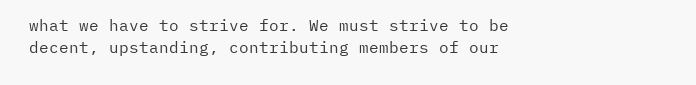what we have to strive for. We must strive to be decent, upstanding, contributing members of our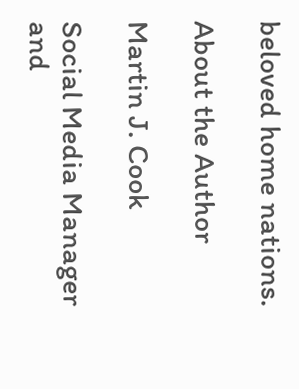beloved home nations.

About the Author

Martin J. Cook

Social Media Manager and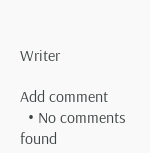Writer

Add comment
  • No comments found